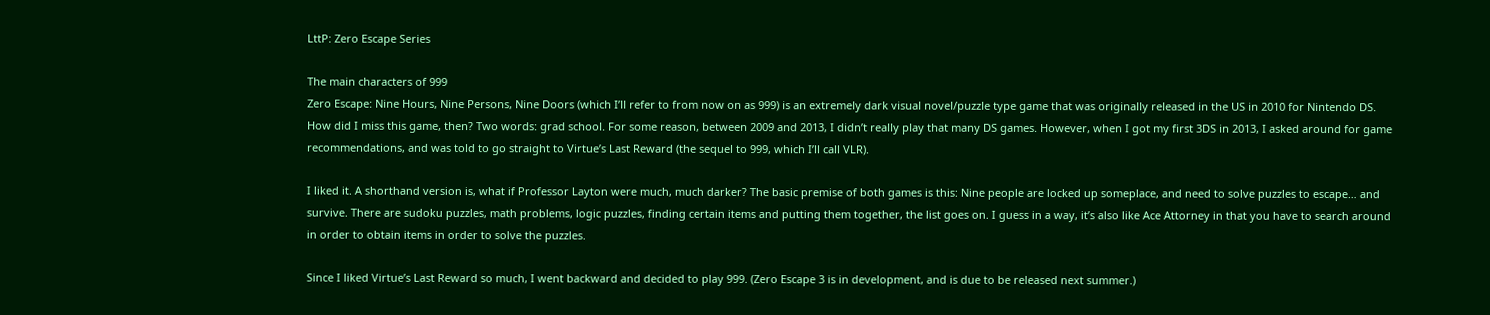LttP: Zero Escape Series

The main characters of 999
Zero Escape: Nine Hours, Nine Persons, Nine Doors (which I’ll refer to from now on as 999) is an extremely dark visual novel/puzzle type game that was originally released in the US in 2010 for Nintendo DS. How did I miss this game, then? Two words: grad school. For some reason, between 2009 and 2013, I didn’t really play that many DS games. However, when I got my first 3DS in 2013, I asked around for game recommendations, and was told to go straight to Virtue’s Last Reward (the sequel to 999, which I’ll call VLR).

I liked it. A shorthand version is, what if Professor Layton were much, much darker? The basic premise of both games is this: Nine people are locked up someplace, and need to solve puzzles to escape… and survive. There are sudoku puzzles, math problems, logic puzzles, finding certain items and putting them together, the list goes on. I guess in a way, it’s also like Ace Attorney in that you have to search around in order to obtain items in order to solve the puzzles.

Since I liked Virtue’s Last Reward so much, I went backward and decided to play 999. (Zero Escape 3 is in development, and is due to be released next summer.)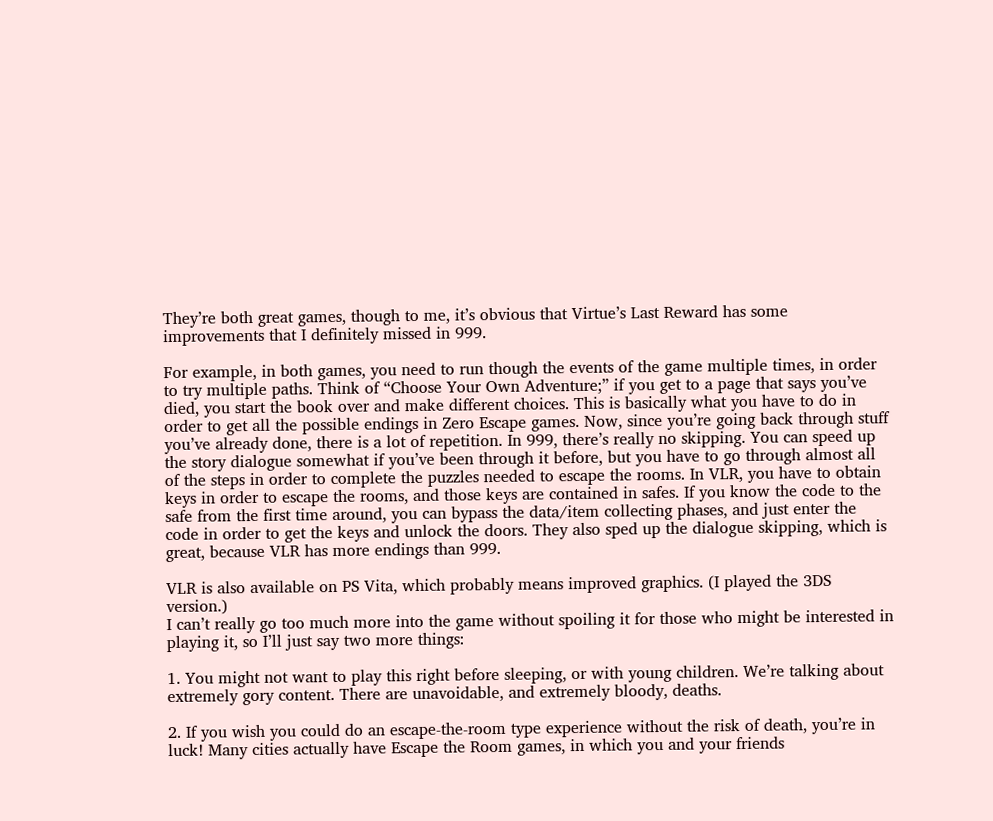They’re both great games, though to me, it’s obvious that Virtue’s Last Reward has some improvements that I definitely missed in 999.

For example, in both games, you need to run though the events of the game multiple times, in order to try multiple paths. Think of “Choose Your Own Adventure;” if you get to a page that says you’ve died, you start the book over and make different choices. This is basically what you have to do in order to get all the possible endings in Zero Escape games. Now, since you’re going back through stuff you’ve already done, there is a lot of repetition. In 999, there’s really no skipping. You can speed up the story dialogue somewhat if you’ve been through it before, but you have to go through almost all of the steps in order to complete the puzzles needed to escape the rooms. In VLR, you have to obtain keys in order to escape the rooms, and those keys are contained in safes. If you know the code to the safe from the first time around, you can bypass the data/item collecting phases, and just enter the code in order to get the keys and unlock the doors. They also sped up the dialogue skipping, which is great, because VLR has more endings than 999.

VLR is also available on PS Vita, which probably means improved graphics. (I played the 3DS version.)
I can’t really go too much more into the game without spoiling it for those who might be interested in playing it, so I’ll just say two more things:

1. You might not want to play this right before sleeping, or with young children. We’re talking about extremely gory content. There are unavoidable, and extremely bloody, deaths.

2. If you wish you could do an escape-the-room type experience without the risk of death, you’re in luck! Many cities actually have Escape the Room games, in which you and your friends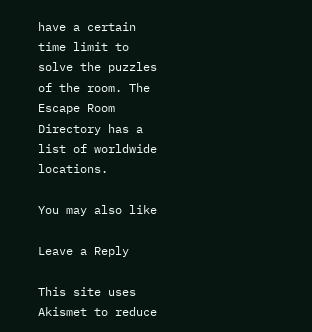have a certain time limit to solve the puzzles of the room. The Escape Room Directory has a list of worldwide locations.

You may also like

Leave a Reply

This site uses Akismet to reduce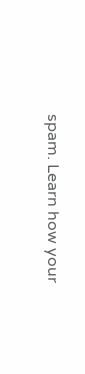spam. Learn how your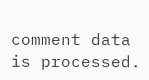comment data is processed.